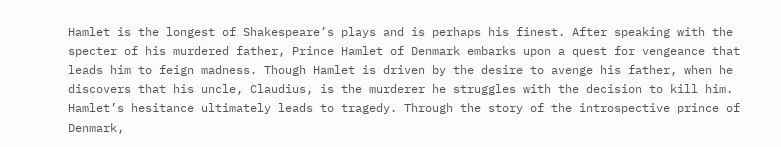Hamlet is the longest of Shakespeare’s plays and is perhaps his finest. After speaking with the specter of his murdered father, Prince Hamlet of Denmark embarks upon a quest for vengeance that leads him to feign madness. Though Hamlet is driven by the desire to avenge his father, when he discovers that his uncle, Claudius, is the murderer he struggles with the decision to kill him. Hamlet’s hesitance ultimately leads to tragedy. Through the story of the introspective prince of Denmark,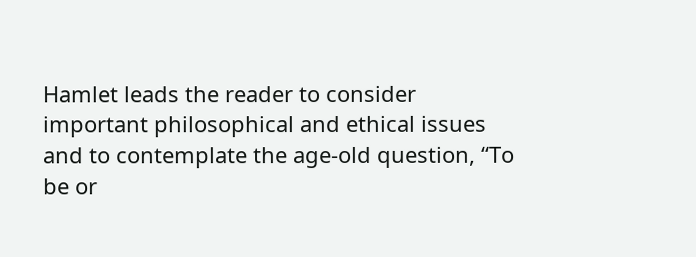Hamlet leads the reader to consider important philosophical and ethical issues and to contemplate the age-old question, “To be or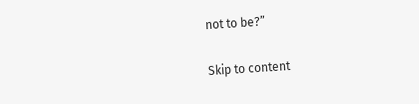not to be?”

Skip to content